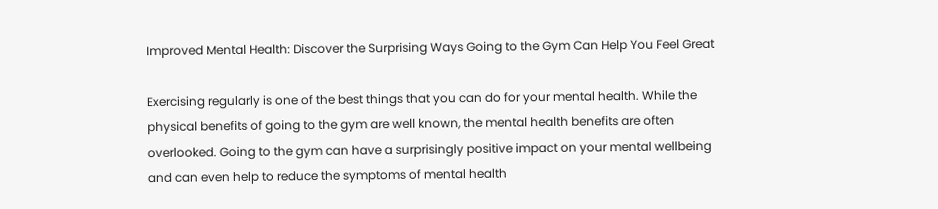Improved Mental Health: Discover the Surprising Ways Going to the Gym Can Help You Feel Great

Exercising regularly is one of the best things that you can do for your mental health. While the physical benefits of going to the gym are well known, the mental health benefits are often overlooked. Going to the gym can have a surprisingly positive impact on your mental wellbeing and can even help to reduce the symptoms of mental health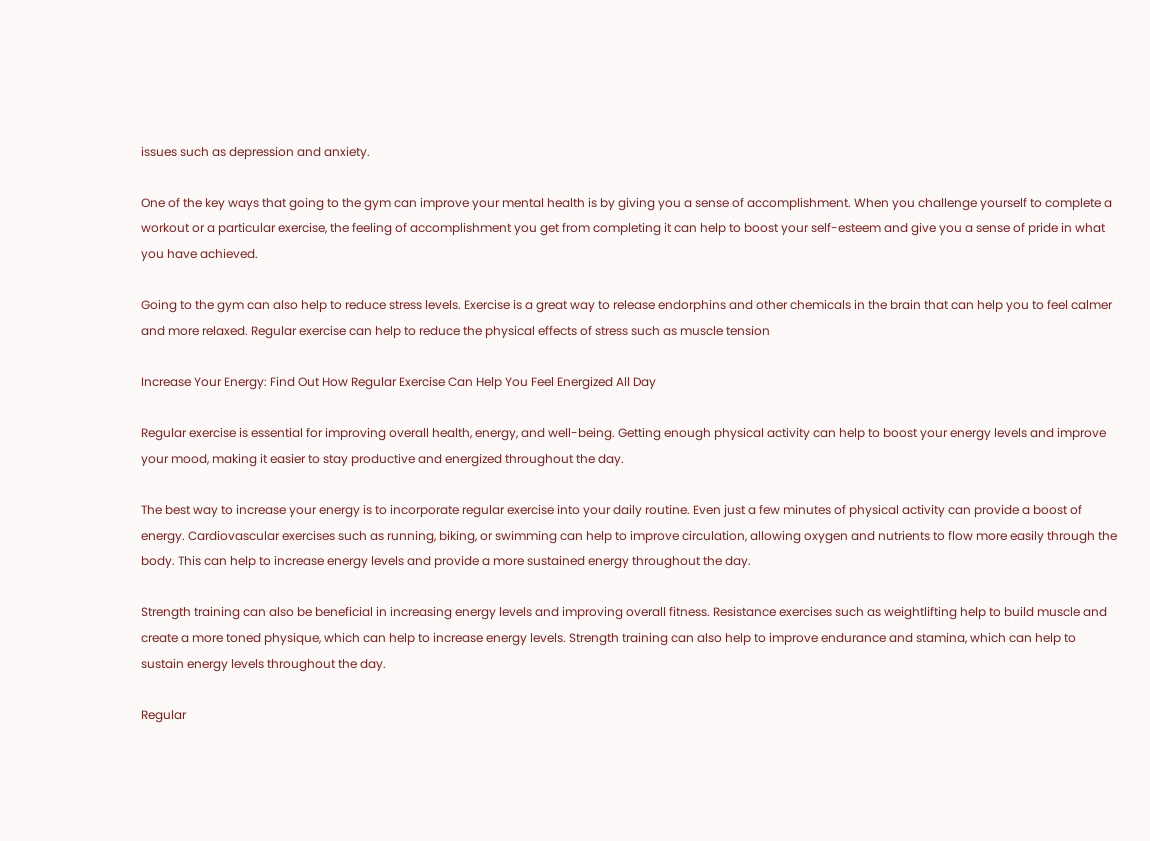issues such as depression and anxiety.

One of the key ways that going to the gym can improve your mental health is by giving you a sense of accomplishment. When you challenge yourself to complete a workout or a particular exercise, the feeling of accomplishment you get from completing it can help to boost your self-esteem and give you a sense of pride in what you have achieved.

Going to the gym can also help to reduce stress levels. Exercise is a great way to release endorphins and other chemicals in the brain that can help you to feel calmer and more relaxed. Regular exercise can help to reduce the physical effects of stress such as muscle tension

Increase Your Energy: Find Out How Regular Exercise Can Help You Feel Energized All Day

Regular exercise is essential for improving overall health, energy, and well-being. Getting enough physical activity can help to boost your energy levels and improve your mood, making it easier to stay productive and energized throughout the day.

The best way to increase your energy is to incorporate regular exercise into your daily routine. Even just a few minutes of physical activity can provide a boost of energy. Cardiovascular exercises such as running, biking, or swimming can help to improve circulation, allowing oxygen and nutrients to flow more easily through the body. This can help to increase energy levels and provide a more sustained energy throughout the day.

Strength training can also be beneficial in increasing energy levels and improving overall fitness. Resistance exercises such as weightlifting help to build muscle and create a more toned physique, which can help to increase energy levels. Strength training can also help to improve endurance and stamina, which can help to sustain energy levels throughout the day.

Regular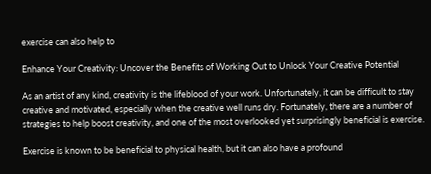exercise can also help to

Enhance Your Creativity: Uncover the Benefits of Working Out to Unlock Your Creative Potential

As an artist of any kind, creativity is the lifeblood of your work. Unfortunately, it can be difficult to stay creative and motivated, especially when the creative well runs dry. Fortunately, there are a number of strategies to help boost creativity, and one of the most overlooked yet surprisingly beneficial is exercise.

Exercise is known to be beneficial to physical health, but it can also have a profound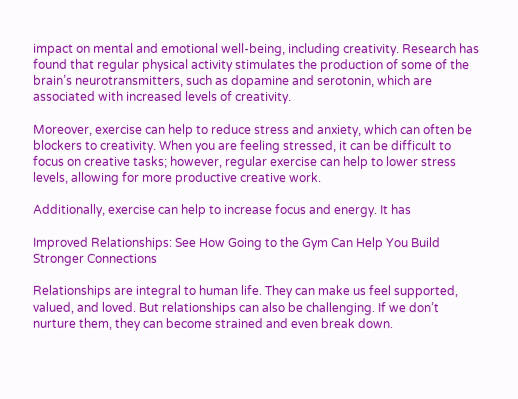impact on mental and emotional well-being, including creativity. Research has found that regular physical activity stimulates the production of some of the brain’s neurotransmitters, such as dopamine and serotonin, which are associated with increased levels of creativity.

Moreover, exercise can help to reduce stress and anxiety, which can often be blockers to creativity. When you are feeling stressed, it can be difficult to focus on creative tasks; however, regular exercise can help to lower stress levels, allowing for more productive creative work.

Additionally, exercise can help to increase focus and energy. It has

Improved Relationships: See How Going to the Gym Can Help You Build Stronger Connections

Relationships are integral to human life. They can make us feel supported, valued, and loved. But relationships can also be challenging. If we don’t nurture them, they can become strained and even break down.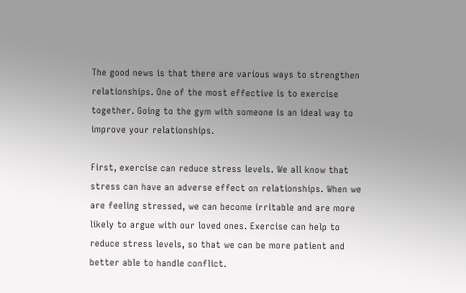The good news is that there are various ways to strengthen relationships. One of the most effective is to exercise together. Going to the gym with someone is an ideal way to improve your relationships.

First, exercise can reduce stress levels. We all know that stress can have an adverse effect on relationships. When we are feeling stressed, we can become irritable and are more likely to argue with our loved ones. Exercise can help to reduce stress levels, so that we can be more patient and better able to handle conflict.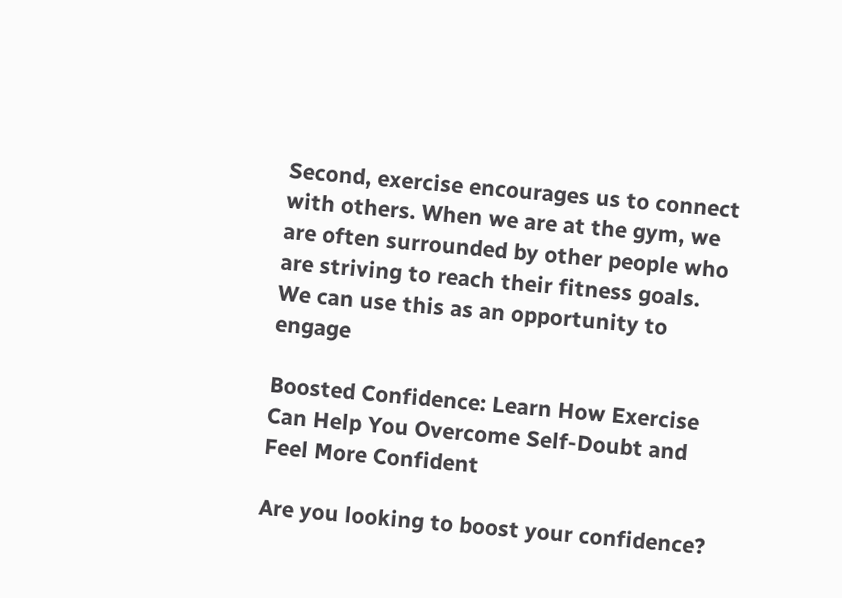Second, exercise encourages us to connect with others. When we are at the gym, we are often surrounded by other people who are striving to reach their fitness goals. We can use this as an opportunity to engage

Boosted Confidence: Learn How Exercise Can Help You Overcome Self-Doubt and Feel More Confident

Are you looking to boost your confidence?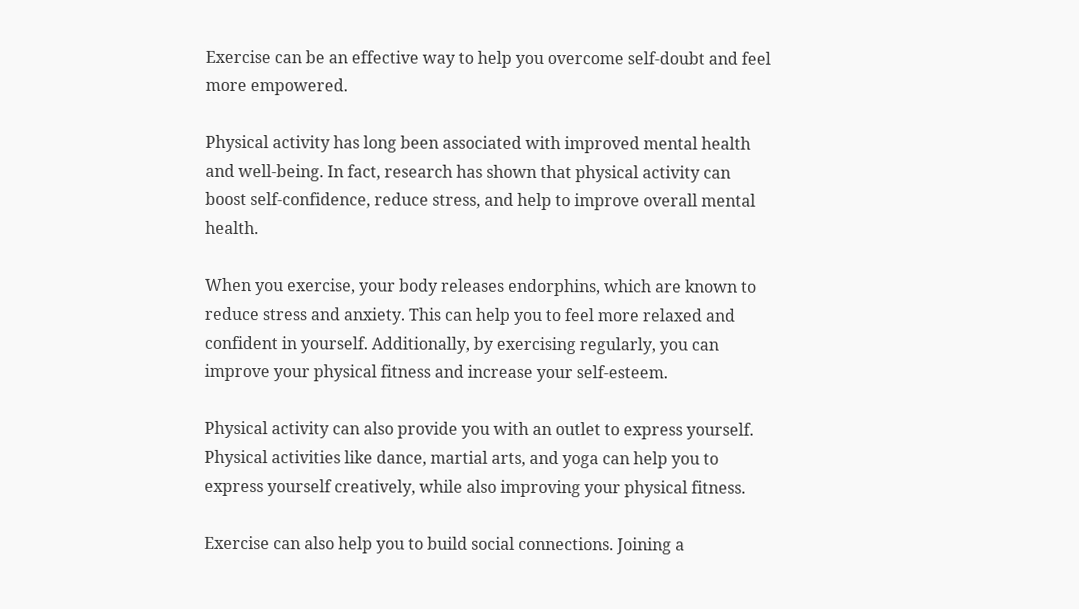Exercise can be an effective way to help you overcome self-doubt and feel more empowered.

Physical activity has long been associated with improved mental health and well-being. In fact, research has shown that physical activity can boost self-confidence, reduce stress, and help to improve overall mental health.

When you exercise, your body releases endorphins, which are known to reduce stress and anxiety. This can help you to feel more relaxed and confident in yourself. Additionally, by exercising regularly, you can improve your physical fitness and increase your self-esteem.

Physical activity can also provide you with an outlet to express yourself. Physical activities like dance, martial arts, and yoga can help you to express yourself creatively, while also improving your physical fitness.

Exercise can also help you to build social connections. Joining a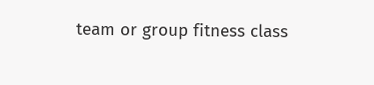team or group fitness class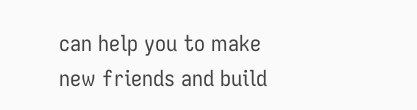can help you to make new friends and build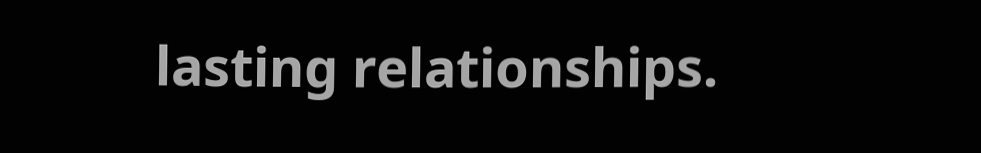lasting relationships.